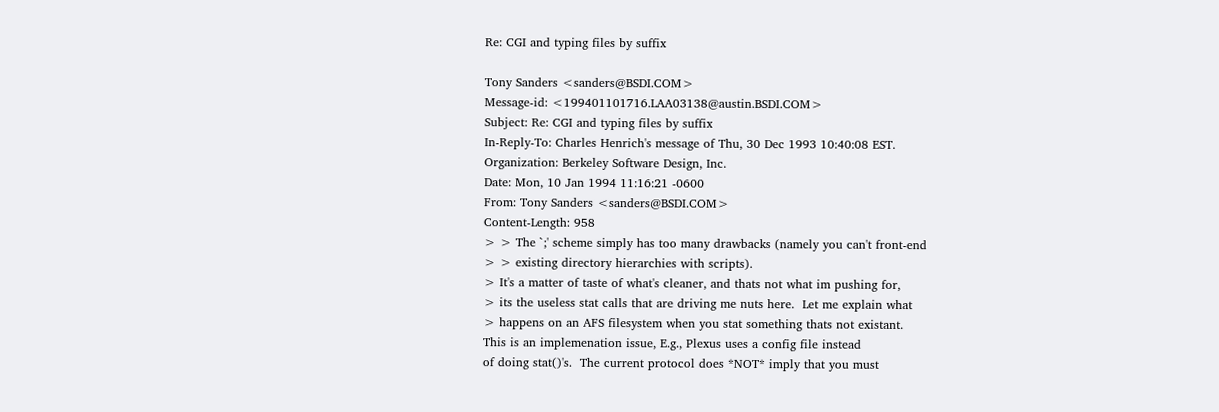Re: CGI and typing files by suffix

Tony Sanders <sanders@BSDI.COM>
Message-id: <199401101716.LAA03138@austin.BSDI.COM>
Subject: Re: CGI and typing files by suffix
In-Reply-To: Charles Henrich's message of Thu, 30 Dec 1993 10:40:08 EST.
Organization: Berkeley Software Design, Inc.
Date: Mon, 10 Jan 1994 11:16:21 -0600
From: Tony Sanders <sanders@BSDI.COM>
Content-Length: 958
> > The `;' scheme simply has too many drawbacks (namely you can't front-end
> > existing directory hierarchies with scripts).
> It's a matter of taste of what's cleaner, and thats not what im pushing for,
> its the useless stat calls that are driving me nuts here.  Let me explain what
> happens on an AFS filesystem when you stat something thats not existant.
This is an implemenation issue, E.g., Plexus uses a config file instead
of doing stat()'s.  The current protocol does *NOT* imply that you must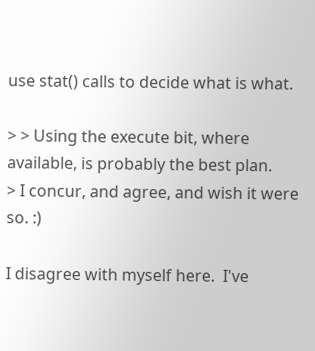use stat() calls to decide what is what.

> > Using the execute bit, where available, is probably the best plan.
> I concur, and agree, and wish it were so. :)

I disagree with myself here.  I've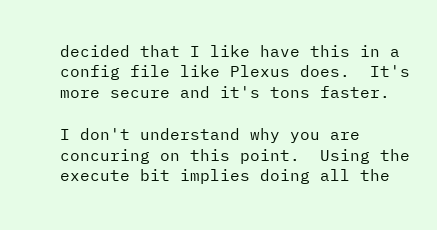decided that I like have this in a
config file like Plexus does.  It's more secure and it's tons faster.

I don't understand why you are concuring on this point.  Using the
execute bit implies doing all the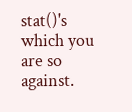stat()'s which you are so against.